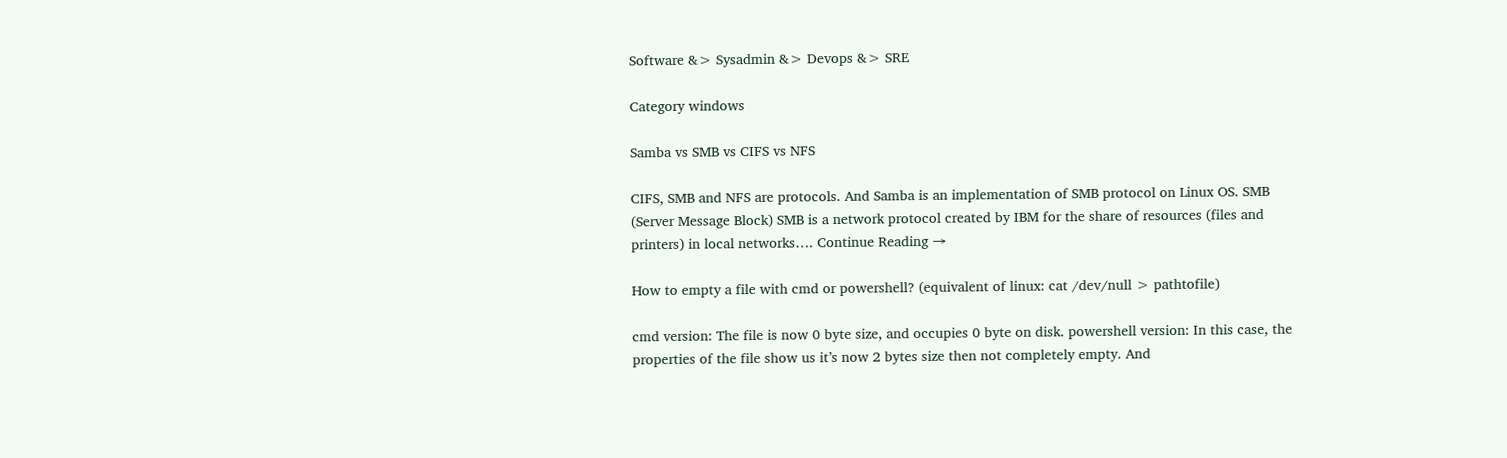Software &> Sysadmin &> Devops &> SRE

Category windows

Samba vs SMB vs CIFS vs NFS

CIFS, SMB and NFS are protocols. And Samba is an implementation of SMB protocol on Linux OS. SMB (Server Message Block) SMB is a network protocol created by IBM for the share of resources (files and printers) in local networks…. Continue Reading →

How to empty a file with cmd or powershell? (equivalent of linux: cat /dev/null > pathtofile)

cmd version: The file is now 0 byte size, and occupies 0 byte on disk. powershell version: In this case, the properties of the file show us it’s now 2 bytes size then not completely empty. And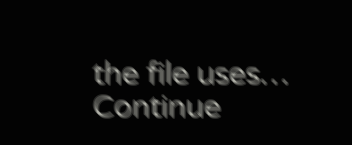the file uses… Continue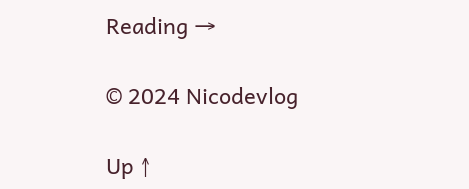Reading →

© 2024 Nicodevlog

Up ↑